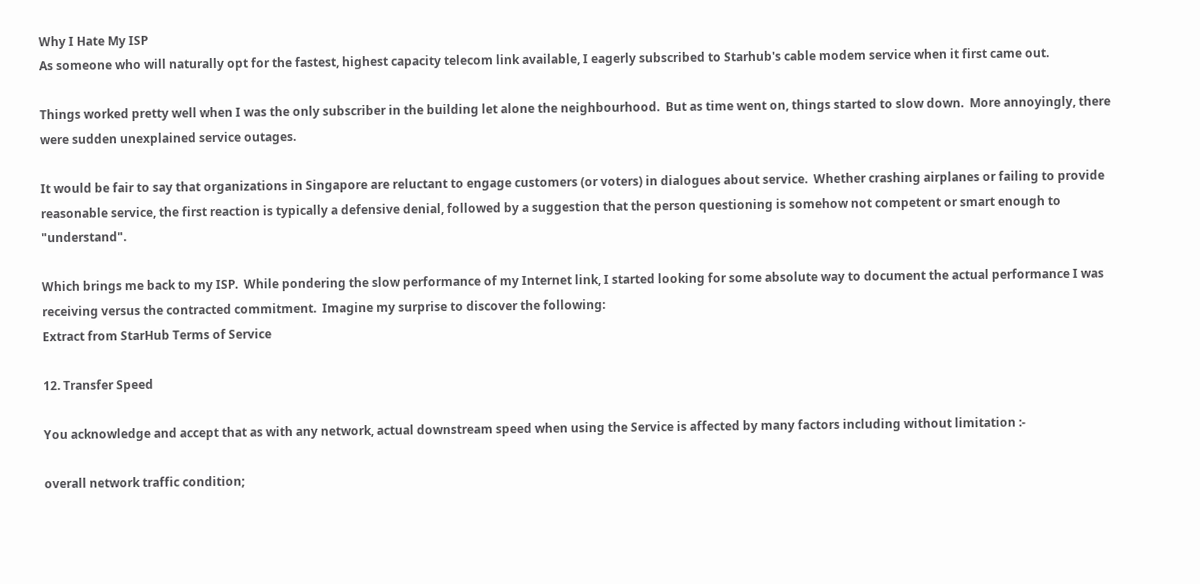Why I Hate My ISP
As someone who will naturally opt for the fastest, highest capacity telecom link available, I eagerly subscribed to Starhub's cable modem service when it first came out.

Things worked pretty well when I was the only subscriber in the building let alone the neighbourhood.  But as time went on, things started to slow down.  More annoyingly, there were sudden unexplained service outages.

It would be fair to say that organizations in Singapore are reluctant to engage customers (or voters) in dialogues about service.  Whether crashing airplanes or failing to provide reasonable service, the first reaction is typically a defensive denial, followed by a suggestion that the person questioning is somehow not competent or smart enough to "understand".

Which brings me back to my ISP.  While pondering the slow performance of my Internet link, I started looking for some absolute way to document the actual performance I was receiving versus the contracted commitment.  Imagine my surprise to discover the following:
Extract from StarHub Terms of Service

12. Transfer Speed

You acknowledge and accept that as with any network, actual downstream speed when using the Service is affected by many factors including without limitation :-

overall network traffic condition;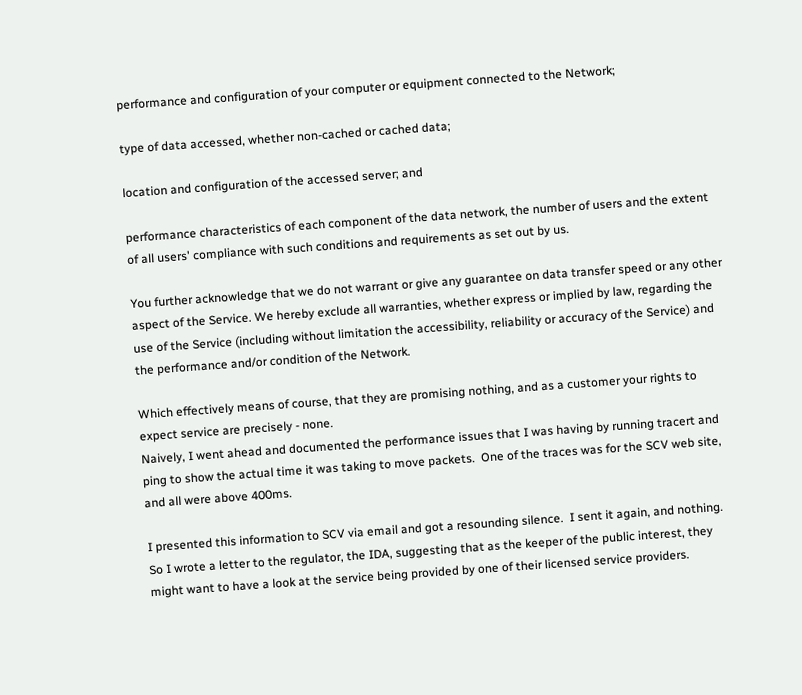performance and configuration of your computer or equipment connected to the Network;

type of data accessed, whether non-cached or cached data;

location and configuration of the accessed server; and

performance characteristics of each component of the data network, the number of users and the extent of all users' compliance with such conditions and requirements as set out by us.

You further acknowledge that we do not warrant or give any guarantee on data transfer speed or any other aspect of the Service. We hereby exclude all warranties, whether express or implied by law, regarding the use of the Service (including without limitation the accessibility, reliability or accuracy of the Service) and the performance and/or condition of the Network.

Which effectively means of course, that they are promising nothing, and as a customer your rights to expect service are precisely - none.
Naively, I went ahead and documented the performance issues that I was having by running tracert and ping to show the actual time it was taking to move packets.  One of the traces was for the SCV web site, and all were above 400ms.

I presented this information to SCV via email and got a resounding silence.  I sent it again, and nothing.  So I wrote a letter to the regulator, the IDA, suggesting that as the keeper of the public interest, they might want to have a look at the service being provided by one of their licensed service providers.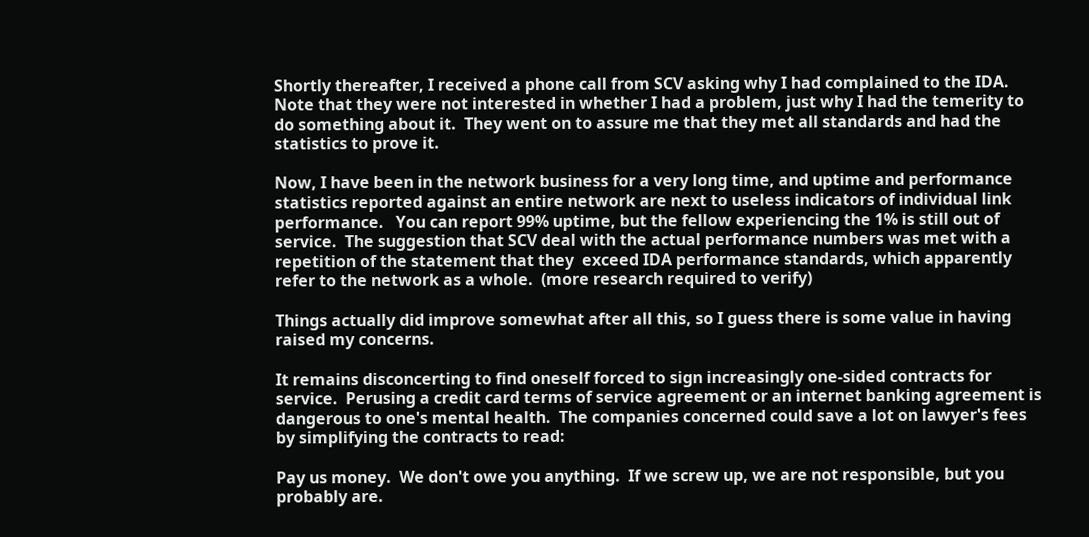Shortly thereafter, I received a phone call from SCV asking why I had complained to the IDA.  Note that they were not interested in whether I had a problem, just why I had the temerity to do something about it.  They went on to assure me that they met all standards and had the statistics to prove it.

Now, I have been in the network business for a very long time, and uptime and performance statistics reported against an entire network are next to useless indicators of individual link performance.   You can report 99% uptime, but the fellow experiencing the 1% is still out of service.  The suggestion that SCV deal with the actual performance numbers was met with a repetition of the statement that they  exceed IDA performance standards, which apparently refer to the network as a whole.  (more research required to verify)

Things actually did improve somewhat after all this, so I guess there is some value in having raised my concerns.

It remains disconcerting to find oneself forced to sign increasingly one-sided contracts for service.  Perusing a credit card terms of service agreement or an internet banking agreement is dangerous to one's mental health.  The companies concerned could save a lot on lawyer's fees by simplifying the contracts to read:

Pay us money.  We don't owe you anything.  If we screw up, we are not responsible, but you probably are.